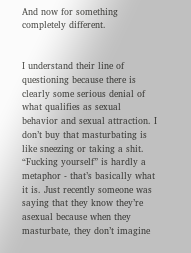And now for something completely different.


I understand their line of questioning because there is clearly some serious denial of what qualifies as sexual behavior and sexual attraction. I don’t buy that masturbating is like sneezing or taking a shit. “Fucking yourself” is hardly a metaphor - that’s basically what it is. Just recently someone was saying that they know they’re asexual because when they masturbate, they don’t imagine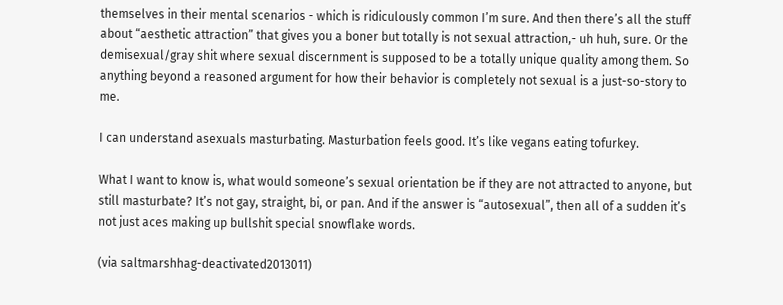themselves in their mental scenarios - which is ridiculously common I’m sure. And then there’s all the stuff about “aesthetic attraction” that gives you a boner but totally is not sexual attraction,- uh huh, sure. Or the demisexual/gray shit where sexual discernment is supposed to be a totally unique quality among them. So anything beyond a reasoned argument for how their behavior is completely not sexual is a just-so-story to me.

I can understand asexuals masturbating. Masturbation feels good. It’s like vegans eating tofurkey.

What I want to know is, what would someone’s sexual orientation be if they are not attracted to anyone, but still masturbate? It’s not gay, straight, bi, or pan. And if the answer is “autosexual”, then all of a sudden it’s not just aces making up bullshit special snowflake words.

(via saltmarshhag-deactivated2013011)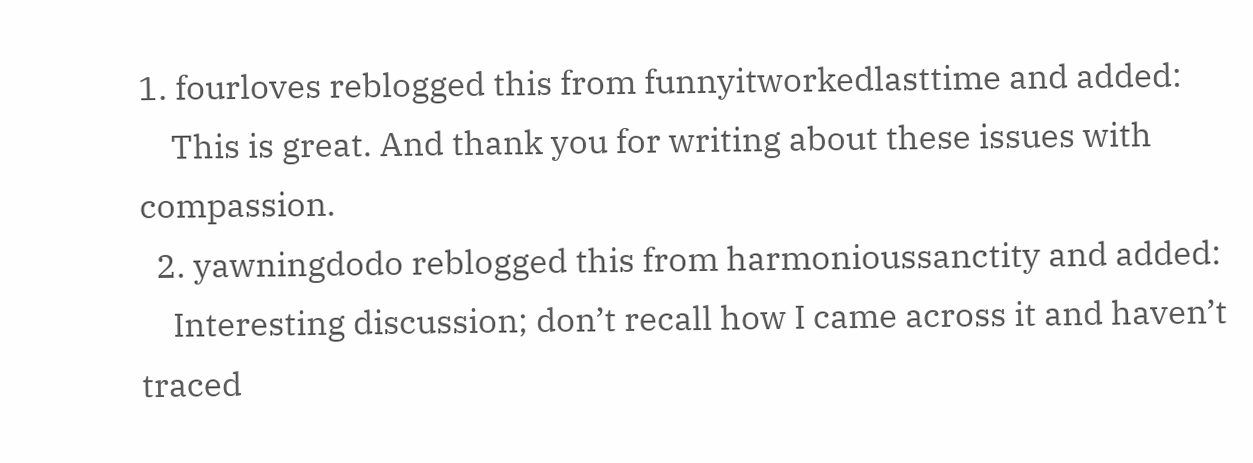1. fourloves reblogged this from funnyitworkedlasttime and added:
    This is great. And thank you for writing about these issues with compassion.
  2. yawningdodo reblogged this from harmonioussanctity and added:
    Interesting discussion; don’t recall how I came across it and haven’t traced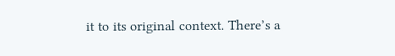it to its original context. There’s a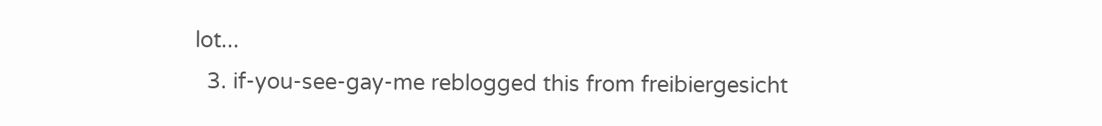lot...
  3. if-you-see-gay-me reblogged this from freibiergesicht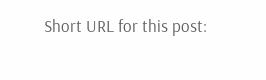Short URL for this post: